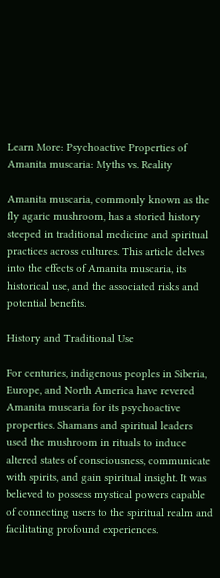Learn More: Psychoactive Properties of Amanita muscaria: Myths vs. Reality

Amanita muscaria, commonly known as the fly agaric mushroom, has a storied history steeped in traditional medicine and spiritual practices across cultures. This article delves into the effects of Amanita muscaria, its historical use, and the associated risks and potential benefits.

History and Traditional Use

For centuries, indigenous peoples in Siberia, Europe, and North America have revered Amanita muscaria for its psychoactive properties. Shamans and spiritual leaders used the mushroom in rituals to induce altered states of consciousness, communicate with spirits, and gain spiritual insight. It was believed to possess mystical powers capable of connecting users to the spiritual realm and facilitating profound experiences.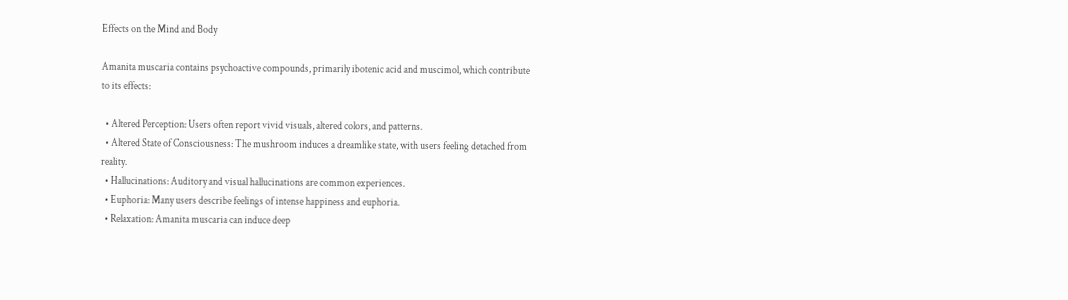Effects on the Mind and Body

Amanita muscaria contains psychoactive compounds, primarily ibotenic acid and muscimol, which contribute to its effects:

  • Altered Perception: Users often report vivid visuals, altered colors, and patterns.
  • Altered State of Consciousness: The mushroom induces a dreamlike state, with users feeling detached from reality.
  • Hallucinations: Auditory and visual hallucinations are common experiences.
  • Euphoria: Many users describe feelings of intense happiness and euphoria.
  • Relaxation: Amanita muscaria can induce deep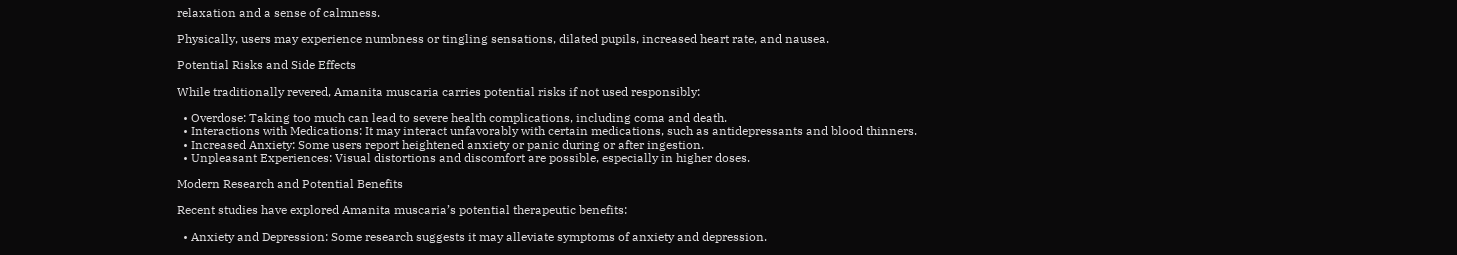relaxation and a sense of calmness.

Physically, users may experience numbness or tingling sensations, dilated pupils, increased heart rate, and nausea.

Potential Risks and Side Effects

While traditionally revered, Amanita muscaria carries potential risks if not used responsibly:

  • Overdose: Taking too much can lead to severe health complications, including coma and death.
  • Interactions with Medications: It may interact unfavorably with certain medications, such as antidepressants and blood thinners.
  • Increased Anxiety: Some users report heightened anxiety or panic during or after ingestion.
  • Unpleasant Experiences: Visual distortions and discomfort are possible, especially in higher doses.

Modern Research and Potential Benefits

Recent studies have explored Amanita muscaria’s potential therapeutic benefits:

  • Anxiety and Depression: Some research suggests it may alleviate symptoms of anxiety and depression.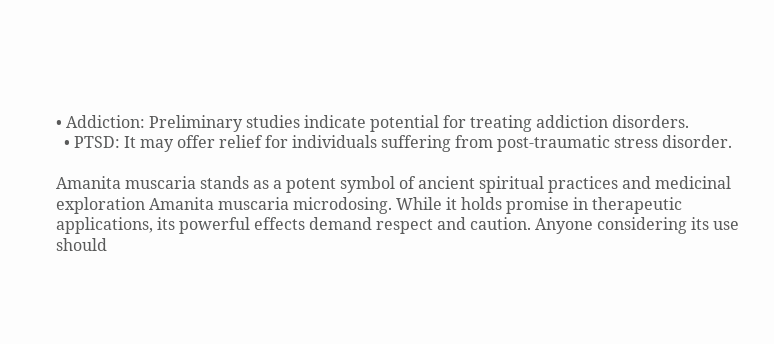• Addiction: Preliminary studies indicate potential for treating addiction disorders.
  • PTSD: It may offer relief for individuals suffering from post-traumatic stress disorder.

Amanita muscaria stands as a potent symbol of ancient spiritual practices and medicinal exploration Amanita muscaria microdosing. While it holds promise in therapeutic applications, its powerful effects demand respect and caution. Anyone considering its use should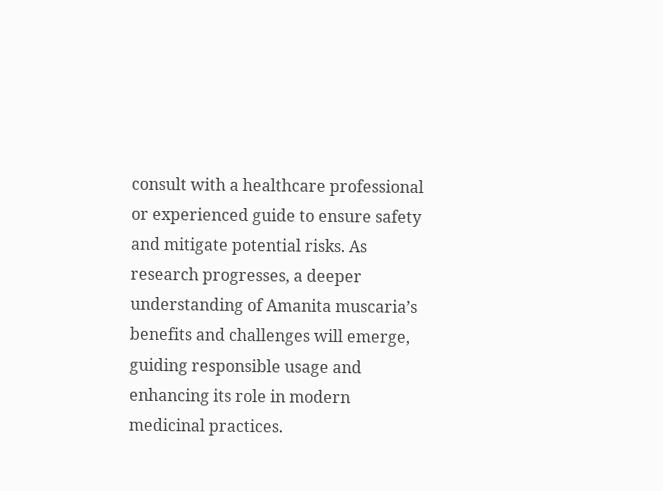consult with a healthcare professional or experienced guide to ensure safety and mitigate potential risks. As research progresses, a deeper understanding of Amanita muscaria’s benefits and challenges will emerge, guiding responsible usage and enhancing its role in modern medicinal practices.